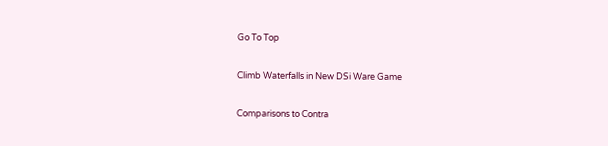Go To Top

Climb Waterfalls in New DSi Ware Game

Comparisons to Contra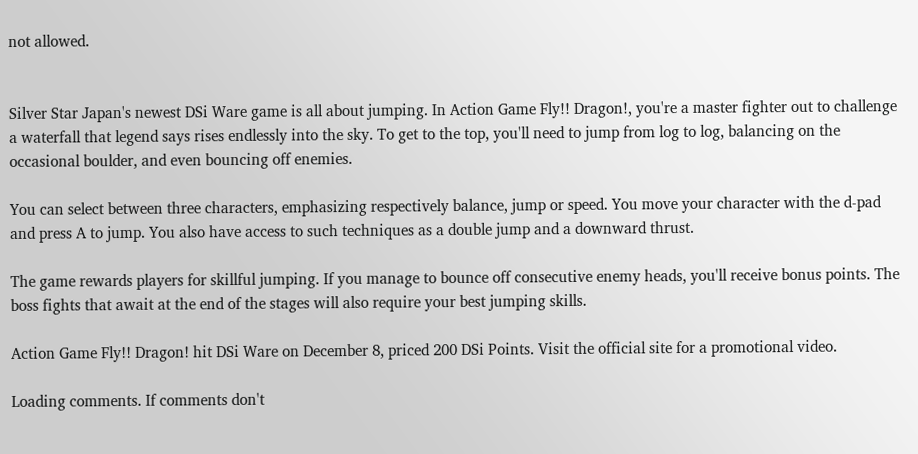not allowed.


Silver Star Japan's newest DSi Ware game is all about jumping. In Action Game Fly!! Dragon!, you're a master fighter out to challenge a waterfall that legend says rises endlessly into the sky. To get to the top, you'll need to jump from log to log, balancing on the occasional boulder, and even bouncing off enemies.

You can select between three characters, emphasizing respectively balance, jump or speed. You move your character with the d-pad and press A to jump. You also have access to such techniques as a double jump and a downward thrust.

The game rewards players for skillful jumping. If you manage to bounce off consecutive enemy heads, you'll receive bonus points. The boss fights that await at the end of the stages will also require your best jumping skills.

Action Game Fly!! Dragon! hit DSi Ware on December 8, priced 200 DSi Points. Visit the official site for a promotional video.

Loading comments. If comments don't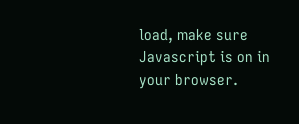load, make sure Javascript is on in your browser.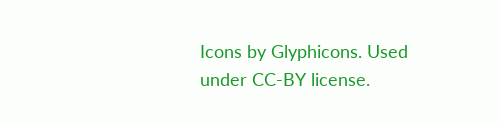Icons by Glyphicons. Used under CC-BY license.